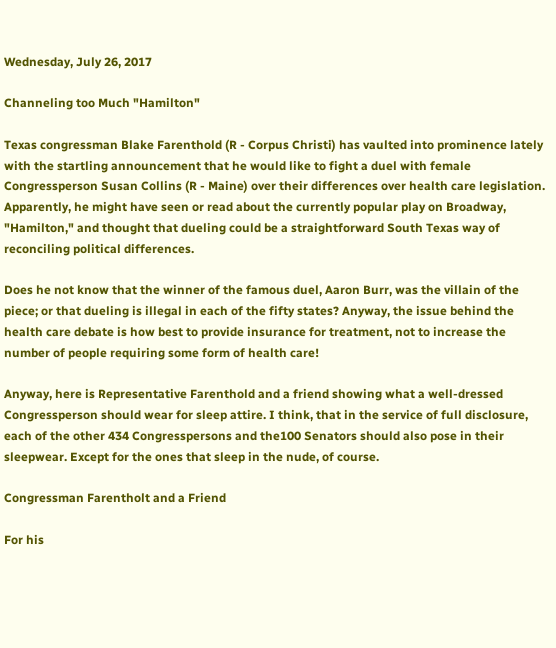Wednesday, July 26, 2017

Channeling too Much "Hamilton"

Texas congressman Blake Farenthold (R - Corpus Christi) has vaulted into prominence lately with the startling announcement that he would like to fight a duel with female Congressperson Susan Collins (R - Maine) over their differences over health care legislation. Apparently, he might have seen or read about the currently popular play on Broadway, "Hamilton," and thought that dueling could be a straightforward South Texas way of reconciling political differences.

Does he not know that the winner of the famous duel, Aaron Burr, was the villain of the piece; or that dueling is illegal in each of the fifty states? Anyway, the issue behind the health care debate is how best to provide insurance for treatment, not to increase the number of people requiring some form of health care!

Anyway, here is Representative Farenthold and a friend showing what a well-dressed Congressperson should wear for sleep attire. I think, that in the service of full disclosure, each of the other 434 Congresspersons and the100 Senators should also pose in their sleepwear. Except for the ones that sleep in the nude, of course.

Congressman Farentholt and a Friend

For his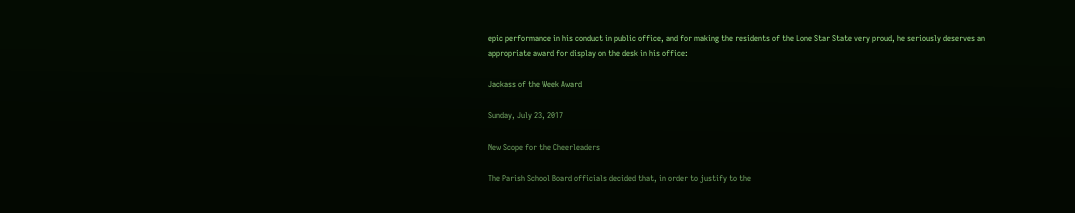epic performance in his conduct in public office, and for making the residents of the Lone Star State very proud, he seriously deserves an appropriate award for display on the desk in his office:

Jackass of the Week Award

Sunday, July 23, 2017

New Scope for the Cheerleaders

The Parish School Board officials decided that, in order to justify to the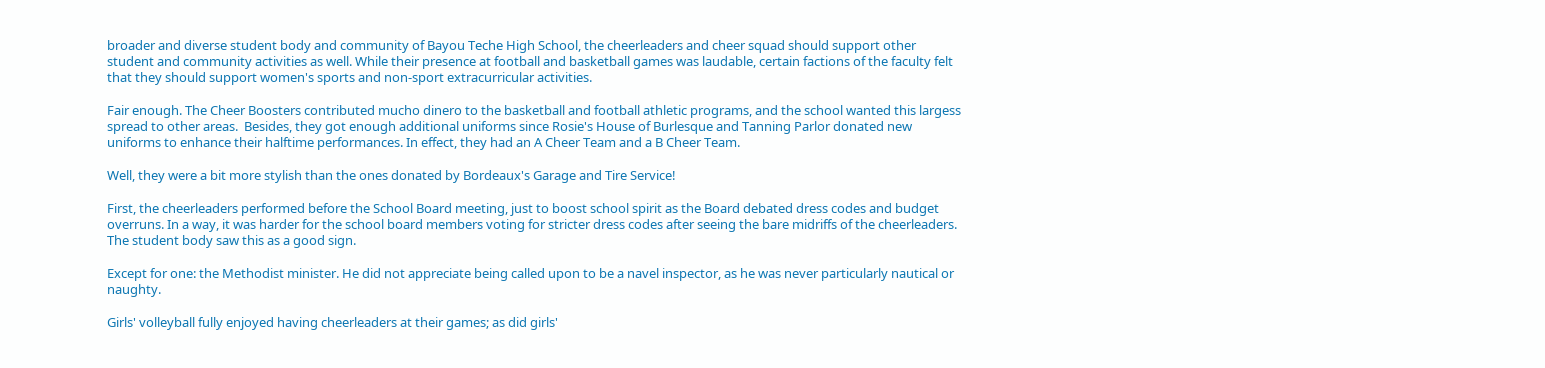broader and diverse student body and community of Bayou Teche High School, the cheerleaders and cheer squad should support other student and community activities as well. While their presence at football and basketball games was laudable, certain factions of the faculty felt that they should support women's sports and non-sport extracurricular activities.

Fair enough. The Cheer Boosters contributed mucho dinero to the basketball and football athletic programs, and the school wanted this largess spread to other areas.  Besides, they got enough additional uniforms since Rosie's House of Burlesque and Tanning Parlor donated new uniforms to enhance their halftime performances. In effect, they had an A Cheer Team and a B Cheer Team.

Well, they were a bit more stylish than the ones donated by Bordeaux's Garage and Tire Service!

First, the cheerleaders performed before the School Board meeting, just to boost school spirit as the Board debated dress codes and budget overruns. In a way, it was harder for the school board members voting for stricter dress codes after seeing the bare midriffs of the cheerleaders. The student body saw this as a good sign.

Except for one: the Methodist minister. He did not appreciate being called upon to be a navel inspector, as he was never particularly nautical or naughty.

Girls' volleyball fully enjoyed having cheerleaders at their games; as did girls'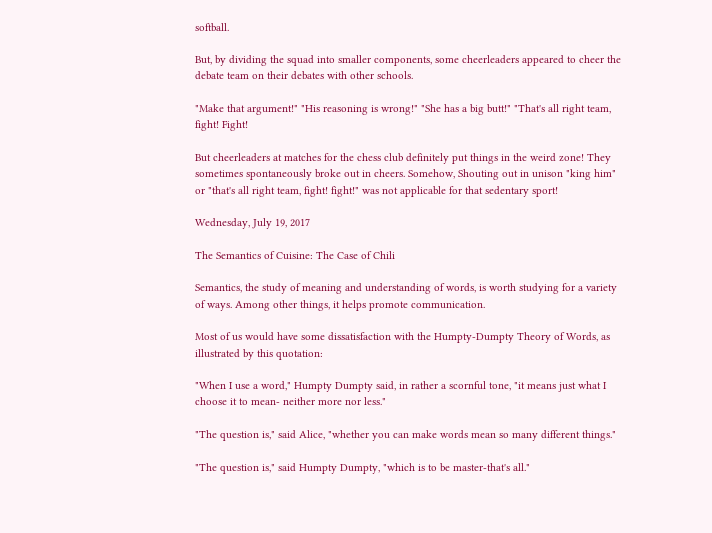softball.

But, by dividing the squad into smaller components, some cheerleaders appeared to cheer the debate team on their debates with other schools.

"Make that argument!" "His reasoning is wrong!" "She has a big butt!" "That's all right team, fight! Fight!

But cheerleaders at matches for the chess club definitely put things in the weird zone! They sometimes spontaneously broke out in cheers. Somehow, Shouting out in unison "king him" or "that's all right team, fight! fight!" was not applicable for that sedentary sport!

Wednesday, July 19, 2017

The Semantics of Cuisine: The Case of Chili

Semantics, the study of meaning and understanding of words, is worth studying for a variety of ways. Among other things, it helps promote communication.

Most of us would have some dissatisfaction with the Humpty-Dumpty Theory of Words, as illustrated by this quotation:

"When I use a word," Humpty Dumpty said, in rather a scornful tone, "it means just what I choose it to mean- neither more nor less."

"The question is," said Alice, "whether you can make words mean so many different things."

"The question is," said Humpty Dumpty, "which is to be master-that's all."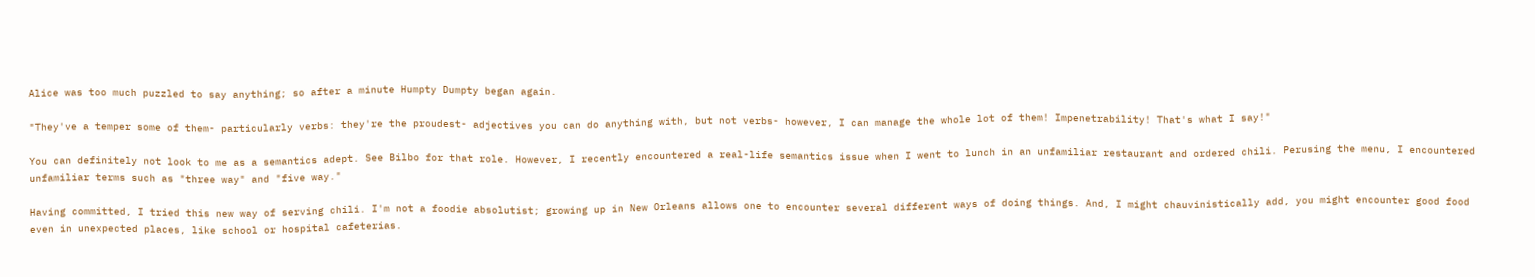Alice was too much puzzled to say anything; so after a minute Humpty Dumpty began again.

"They've a temper some of them- particularly verbs: they're the proudest- adjectives you can do anything with, but not verbs- however, I can manage the whole lot of them! Impenetrability! That's what I say!"

You can definitely not look to me as a semantics adept. See Bilbo for that role. However, I recently encountered a real-life semantics issue when I went to lunch in an unfamiliar restaurant and ordered chili. Perusing the menu, I encountered unfamiliar terms such as "three way" and "five way."

Having committed, I tried this new way of serving chili. I'm not a foodie absolutist; growing up in New Orleans allows one to encounter several different ways of doing things. And, I might chauvinistically add, you might encounter good food even in unexpected places, like school or hospital cafeterias.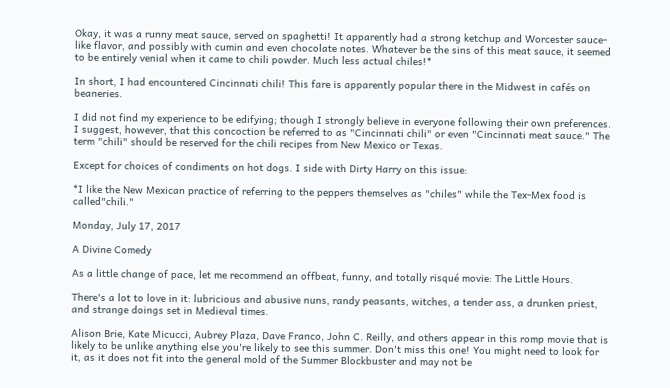Okay, it was a runny meat sauce, served on spaghetti! It apparently had a strong ketchup and Worcester sauce-like flavor, and possibly with cumin and even chocolate notes. Whatever be the sins of this meat sauce, it seemed to be entirely venial when it came to chili powder. Much less actual chiles!*

In short, I had encountered Cincinnati chili! This fare is apparently popular there in the Midwest in cafés on beaneries.

I did not find my experience to be edifying; though I strongly believe in everyone following their own preferences. I suggest, however, that this concoction be referred to as "Cincinnati chili" or even "Cincinnati meat sauce." The term "chili" should be reserved for the chili recipes from New Mexico or Texas.

Except for choices of condiments on hot dogs. I side with Dirty Harry on this issue:

*I like the New Mexican practice of referring to the peppers themselves as "chiles" while the Tex-Mex food is called"chili."

Monday, July 17, 2017

A Divine Comedy

As a little change of pace, let me recommend an offbeat, funny, and totally risqué movie: The Little Hours.

There's a lot to love in it: lubricious and abusive nuns, randy peasants, witches, a tender ass, a drunken priest, and strange doings set in Medieval times.

Alison Brie, Kate Micucci, Aubrey Plaza, Dave Franco, John C. Reilly, and others appear in this romp movie that is likely to be unlike anything else you're likely to see this summer. Don't miss this one! You might need to look for it, as it does not fit into the general mold of the Summer Blockbuster and may not be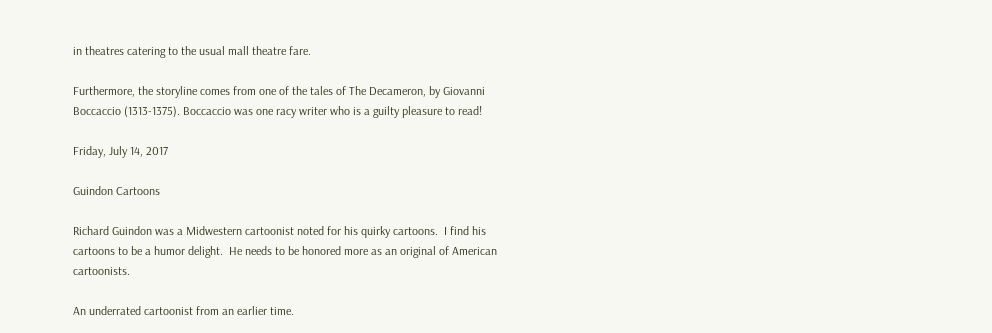in theatres catering to the usual mall theatre fare.

Furthermore, the storyline comes from one of the tales of The Decameron, by Giovanni Boccaccio (1313-1375). Boccaccio was one racy writer who is a guilty pleasure to read!

Friday, July 14, 2017

Guindon Cartoons

Richard Guindon was a Midwestern cartoonist noted for his quirky cartoons.  I find his cartoons to be a humor delight.  He needs to be honored more as an original of American cartoonists.

An underrated cartoonist from an earlier time.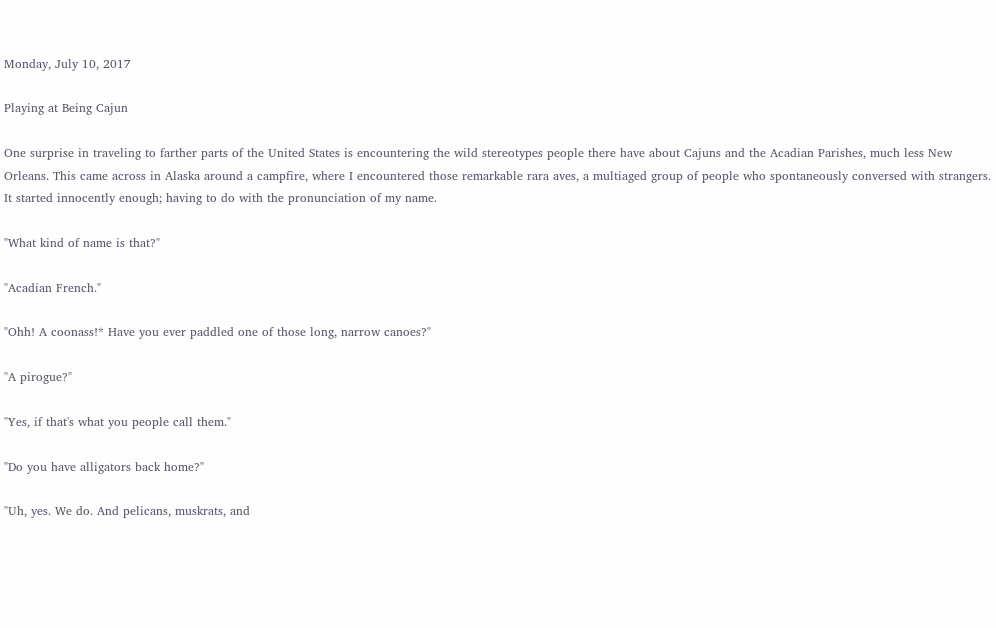Monday, July 10, 2017

Playing at Being Cajun

One surprise in traveling to farther parts of the United States is encountering the wild stereotypes people there have about Cajuns and the Acadian Parishes, much less New Orleans. This came across in Alaska around a campfire, where I encountered those remarkable rara aves, a multiaged group of people who spontaneously conversed with strangers. It started innocently enough; having to do with the pronunciation of my name.

"What kind of name is that?"

"Acadian French."

"Ohh! A coonass!* Have you ever paddled one of those long, narrow canoes?"

"A pirogue?"

"Yes, if that's what you people call them."

"Do you have alligators back home?"

"Uh, yes. We do. And pelicans, muskrats, and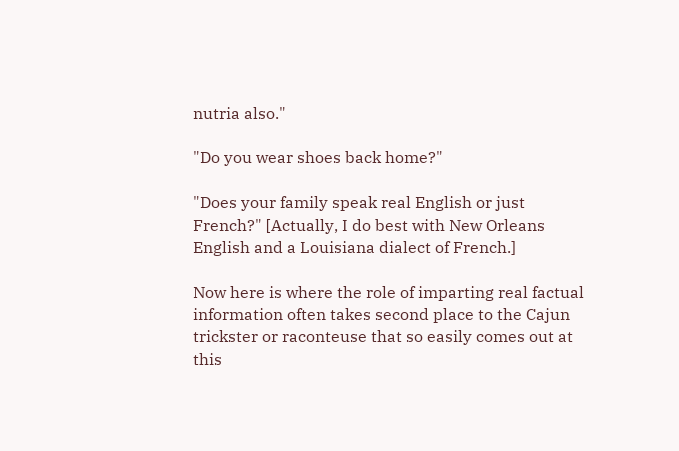nutria also."

"Do you wear shoes back home?"

"Does your family speak real English or just French?" [Actually, I do best with New Orleans English and a Louisiana dialect of French.]

Now here is where the role of imparting real factual information often takes second place to the Cajun trickster or raconteuse that so easily comes out at this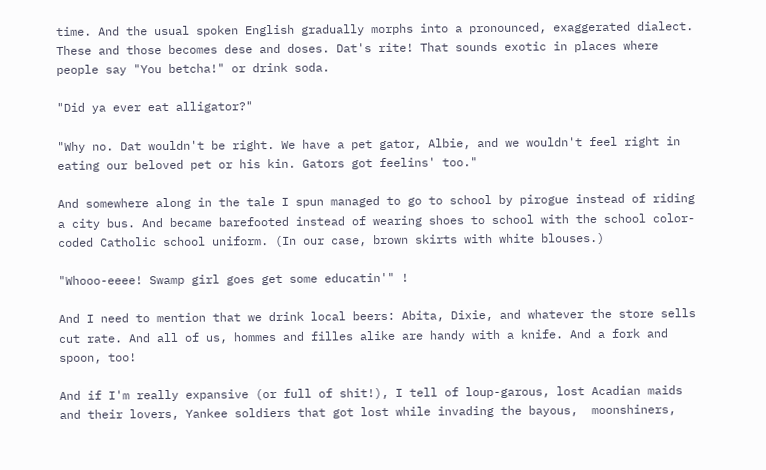time. And the usual spoken English gradually morphs into a pronounced, exaggerated dialect. These and those becomes dese and doses. Dat's rite! That sounds exotic in places where people say "You betcha!" or drink soda.

"Did ya ever eat alligator?"

"Why no. Dat wouldn't be right. We have a pet gator, Albie, and we wouldn't feel right in eating our beloved pet or his kin. Gators got feelins' too."

And somewhere along in the tale I spun managed to go to school by pirogue instead of riding a city bus. And became barefooted instead of wearing shoes to school with the school color-coded Catholic school uniform. (In our case, brown skirts with white blouses.)

"Whooo-eeee! Swamp girl goes get some educatin'" !

And I need to mention that we drink local beers: Abita, Dixie, and whatever the store sells cut rate. And all of us, hommes and filles alike are handy with a knife. And a fork and spoon, too!

And if I'm really expansive (or full of shit!), I tell of loup-garous, lost Acadian maids and their lovers, Yankee soldiers that got lost while invading the bayous,  moonshiners,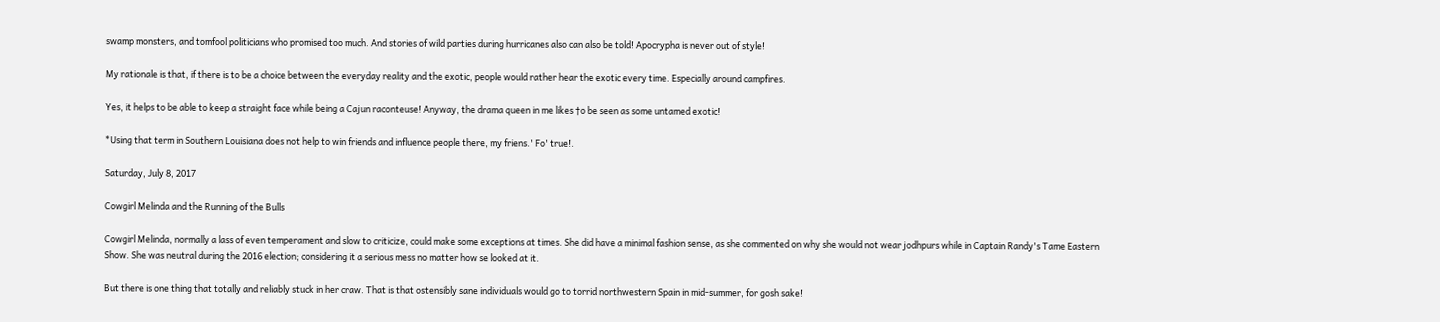swamp monsters, and tomfool politicians who promised too much. And stories of wild parties during hurricanes also can also be told! Apocrypha is never out of style!

My rationale is that, if there is to be a choice between the everyday reality and the exotic, people would rather hear the exotic every time. Especially around campfires.

Yes, it helps to be able to keep a straight face while being a Cajun raconteuse! Anyway, the drama queen in me likes †o be seen as some untamed exotic!

*Using that term in Southern Louisiana does not help to win friends and influence people there, my friens.' Fo' true!.

Saturday, July 8, 2017

Cowgirl Melinda and the Running of the Bulls

Cowgirl Melinda, normally a lass of even temperament and slow to criticize, could make some exceptions at times. She did have a minimal fashion sense, as she commented on why she would not wear jodhpurs while in Captain Randy's Tame Eastern Show. She was neutral during the 2016 election; considering it a serious mess no matter how se looked at it.

But there is one thing that totally and reliably stuck in her craw. That is that ostensibly sane individuals would go to torrid northwestern Spain in mid-summer, for gosh sake!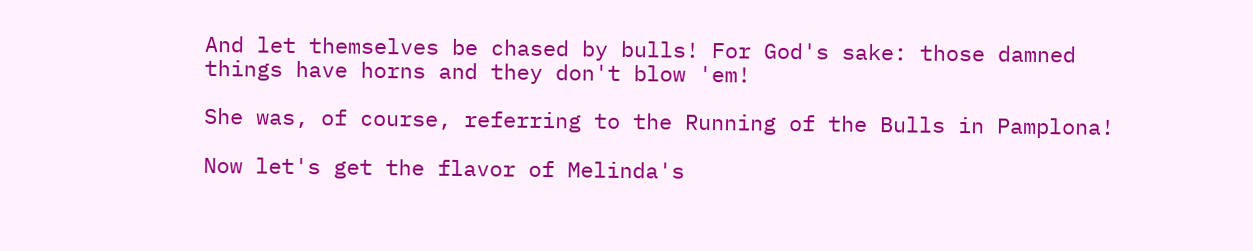And let themselves be chased by bulls! For God's sake: those damned things have horns and they don't blow 'em!

She was, of course, referring to the Running of the Bulls in Pamplona!

Now let's get the flavor of Melinda's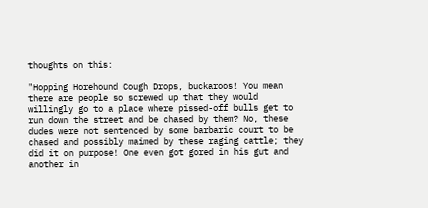thoughts on this:

"Hopping Horehound Cough Drops, buckaroos! You mean there are people so screwed up that they would willingly go to a place where pissed-off bulls get to run down the street and be chased by them? No, these dudes were not sentenced by some barbaric court to be chased and possibly maimed by these raging cattle; they did it on purpose! One even got gored in his gut and another in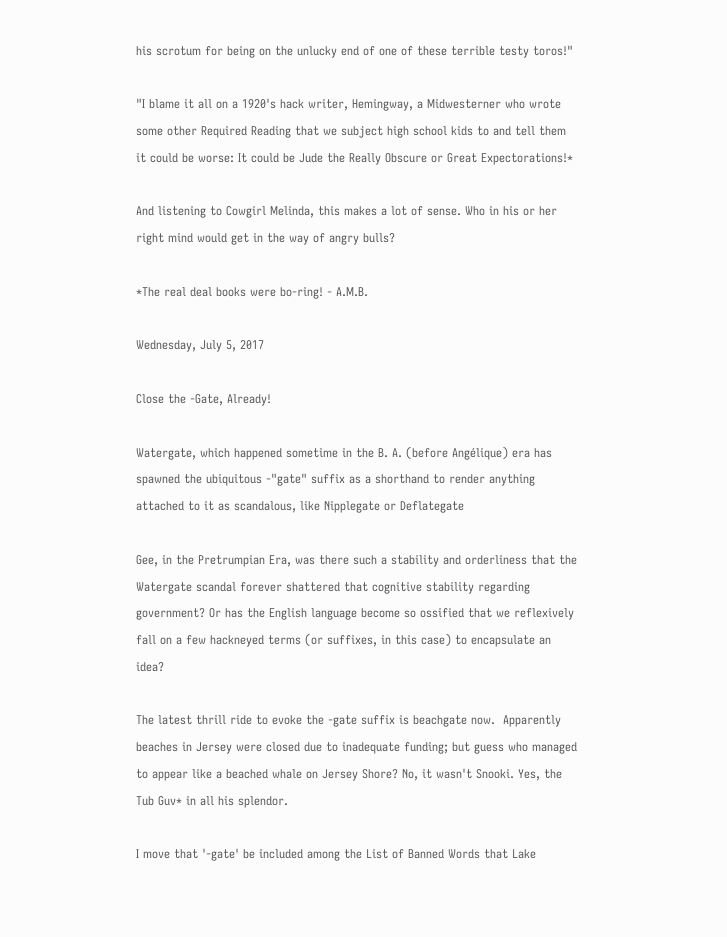his scrotum for being on the unlucky end of one of these terrible testy toros!"

"I blame it all on a 1920's hack writer, Hemingway, a Midwesterner who wrote some other Required Reading that we subject high school kids to and tell them it could be worse: It could be Jude the Really Obscure or Great Expectorations!*

And listening to Cowgirl Melinda, this makes a lot of sense. Who in his or her right mind would get in the way of angry bulls?

*The real deal books were bo-ring! - A.M.B.

Wednesday, July 5, 2017

Close the -Gate, Already!

Watergate, which happened sometime in the B. A. (before Angélique) era has spawned the ubiquitous -"gate" suffix as a shorthand to render anything attached to it as scandalous, like Nipplegate or Deflategate

Gee, in the Pretrumpian Era, was there such a stability and orderliness that the Watergate scandal forever shattered that cognitive stability regarding government? Or has the English language become so ossified that we reflexively fall on a few hackneyed terms (or suffixes, in this case) to encapsulate an idea?

The latest thrill ride to evoke the -gate suffix is beachgate now.  Apparently beaches in Jersey were closed due to inadequate funding; but guess who managed to appear like a beached whale on Jersey Shore? No, it wasn't Snooki. Yes, the Tub Guv* in all his splendor.

I move that '-gate' be included among the List of Banned Words that Lake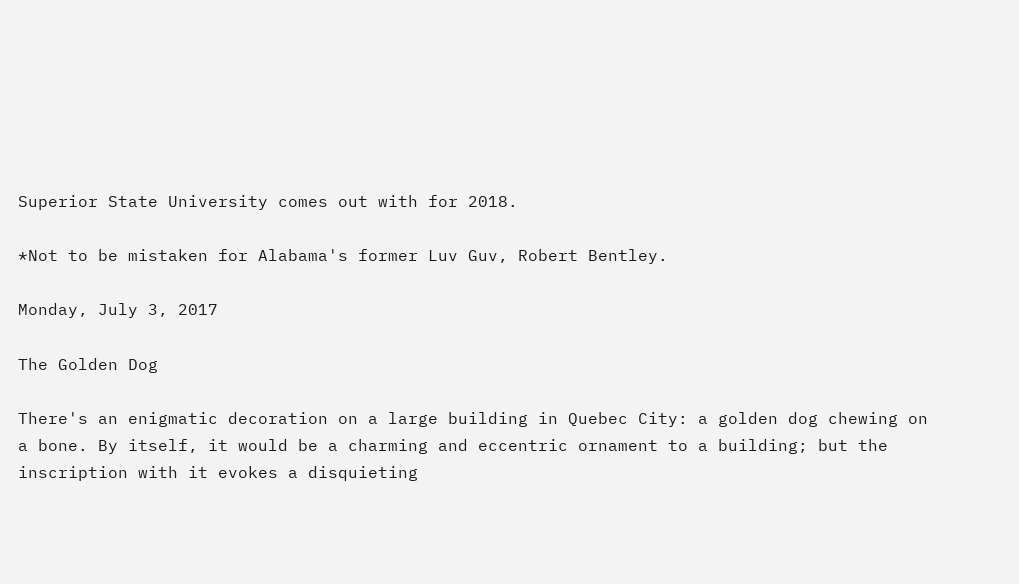Superior State University comes out with for 2018.

*Not to be mistaken for Alabama's former Luv Guv, Robert Bentley.

Monday, July 3, 2017

The Golden Dog

There's an enigmatic decoration on a large building in Quebec City: a golden dog chewing on a bone. By itself, it would be a charming and eccentric ornament to a building; but the inscription with it evokes a disquieting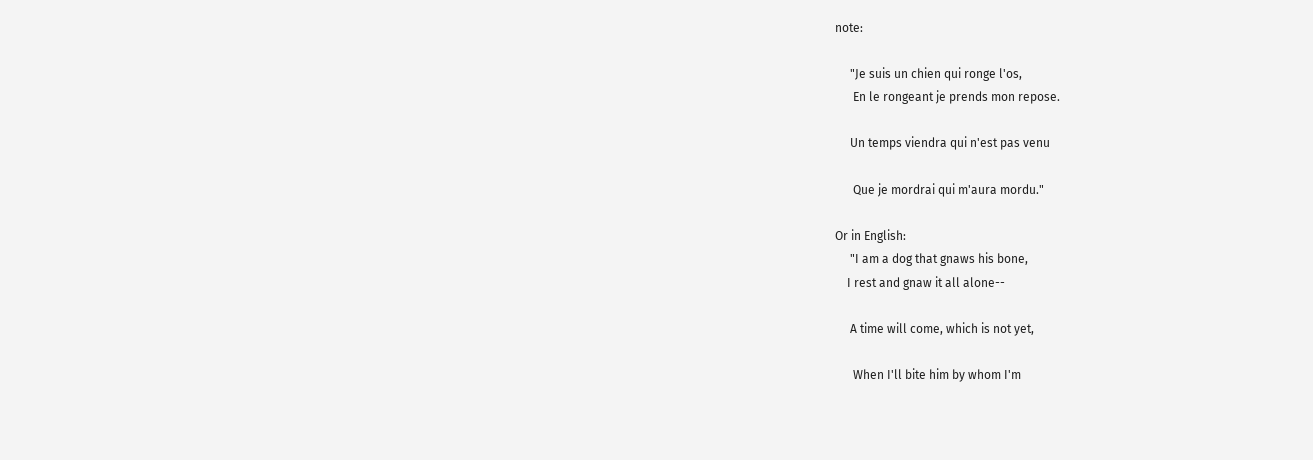note:

     "Je suis un chien qui ronge l'os,
      En le rongeant je prends mon repose.

     Un temps viendra qui n'est pas venu

      Que je mordrai qui m'aura mordu."

Or in English:
     "I am a dog that gnaws his bone,
    I rest and gnaw it all alone--

     A time will come, which is not yet,

      When I'll bite him by whom I'm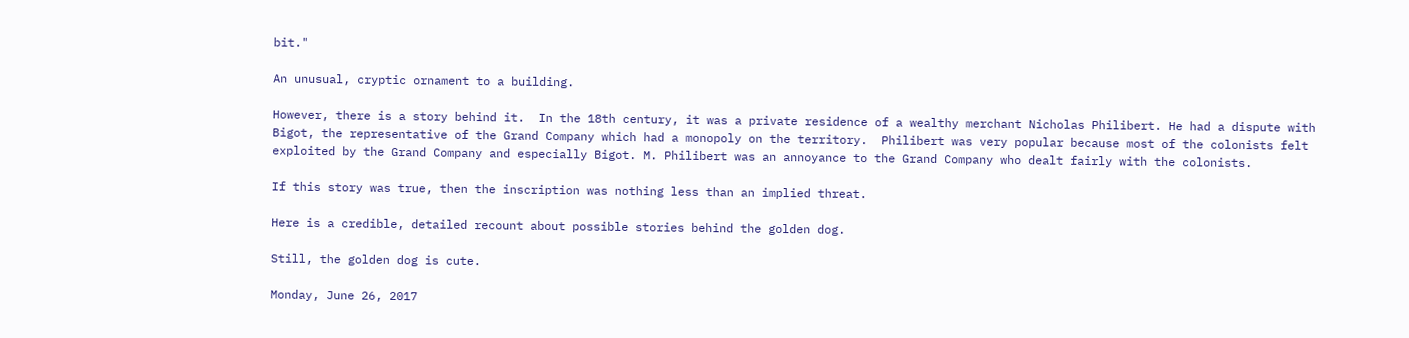bit."

An unusual, cryptic ornament to a building.

However, there is a story behind it.  In the 18th century, it was a private residence of a wealthy merchant Nicholas Philibert. He had a dispute with Bigot, the representative of the Grand Company which had a monopoly on the territory.  Philibert was very popular because most of the colonists felt exploited by the Grand Company and especially Bigot. M. Philibert was an annoyance to the Grand Company who dealt fairly with the colonists.

If this story was true, then the inscription was nothing less than an implied threat.

Here is a credible, detailed recount about possible stories behind the golden dog.

Still, the golden dog is cute.

Monday, June 26, 2017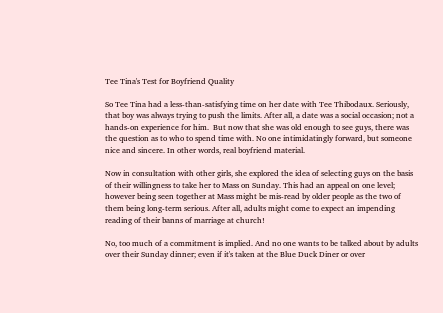Tee Tina's Test for Boyfriend Quality

So Tee Tina had a less-than-satisfying time on her date with Tee Thibodaux. Seriously, that boy was always trying to push the limits. After all, a date was a social occasion; not a hands-on experience for him.  But now that she was old enough to see guys, there was the question as to who to spend time with. No one intimidatingly forward, but someone nice and sincere. In other words, real boyfriend material.

Now in consultation with other girls, she explored the idea of selecting guys on the basis of their willingness to take her to Mass on Sunday. This had an appeal on one level; however being seen together at Mass might be mis-read by older people as the two of them being long-term serious. After all, adults might come to expect an impending reading of their banns of marriage at church!

No, too much of a commitment is implied. And no one wants to be talked about by adults over their Sunday dinner; even if it's taken at the Blue Duck Diner or over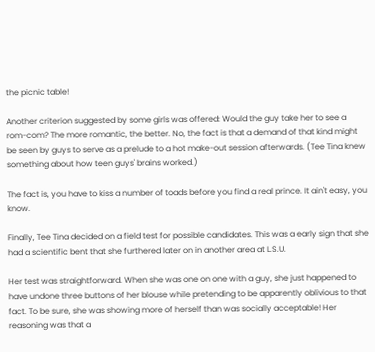the picnic table!

Another criterion suggested by some girls was offered: Would the guy take her to see a rom-com? The more romantic, the better. No, the fact is that a demand of that kind might be seen by guys to serve as a prelude to a hot make-out session afterwards. (Tee Tina knew something about how teen guys' brains worked.)

The fact is, you have to kiss a number of toads before you find a real prince. It ain't easy, you know.

Finally, Tee Tina decided on a field test for possible candidates. This was a early sign that she had a scientific bent that she furthered later on in another area at L.S.U.

Her test was straightforward. When she was one on one with a guy, she just happened to have undone three buttons of her blouse while pretending to be apparently oblivious to that fact. To be sure, she was showing more of herself than was socially acceptable! Her reasoning was that a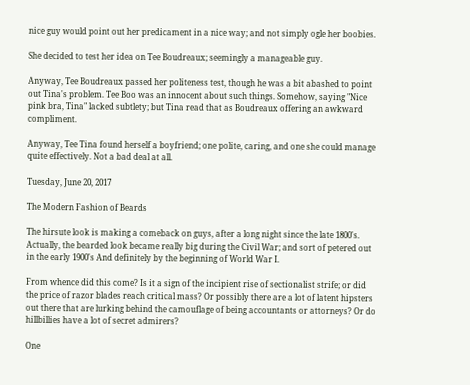nice guy would point out her predicament in a nice way; and not simply ogle her boobies.

She decided to test her idea on Tee Boudreaux; seemingly a manageable guy.

Anyway, Tee Boudreaux passed her politeness test, though he was a bit abashed to point out Tina's problem. Tee Boo was an innocent about such things. Somehow, saying "Nice pink bra, Tina" lacked subtlety; but Tina read that as Boudreaux offering an awkward compliment.

Anyway, Tee Tina found herself a boyfriend; one polite, caring, and one she could manage quite effectively. Not a bad deal at all.

Tuesday, June 20, 2017

The Modern Fashion of Beards

The hirsute look is making a comeback on guys, after a long night since the late 1800's. Actually, the bearded look became really big during the Civil War; and sort of petered out in the early 1900's And definitely by the beginning of World War I.

From whence did this come? Is it a sign of the incipient rise of sectionalist strife; or did the price of razor blades reach critical mass? Or possibly there are a lot of latent hipsters out there that are lurking behind the camouflage of being accountants or attorneys? Or do hillbillies have a lot of secret admirers?

One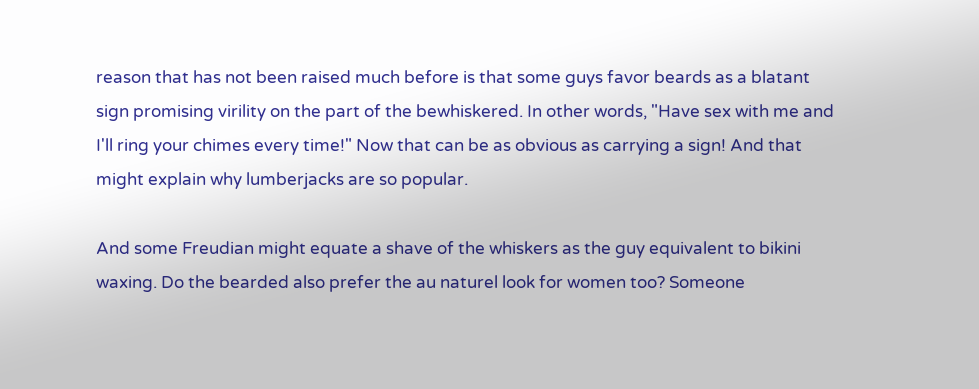reason that has not been raised much before is that some guys favor beards as a blatant sign promising virility on the part of the bewhiskered. In other words, "Have sex with me and I'll ring your chimes every time!" Now that can be as obvious as carrying a sign! And that might explain why lumberjacks are so popular.

And some Freudian might equate a shave of the whiskers as the guy equivalent to bikini waxing. Do the bearded also prefer the au naturel look for women too? Someone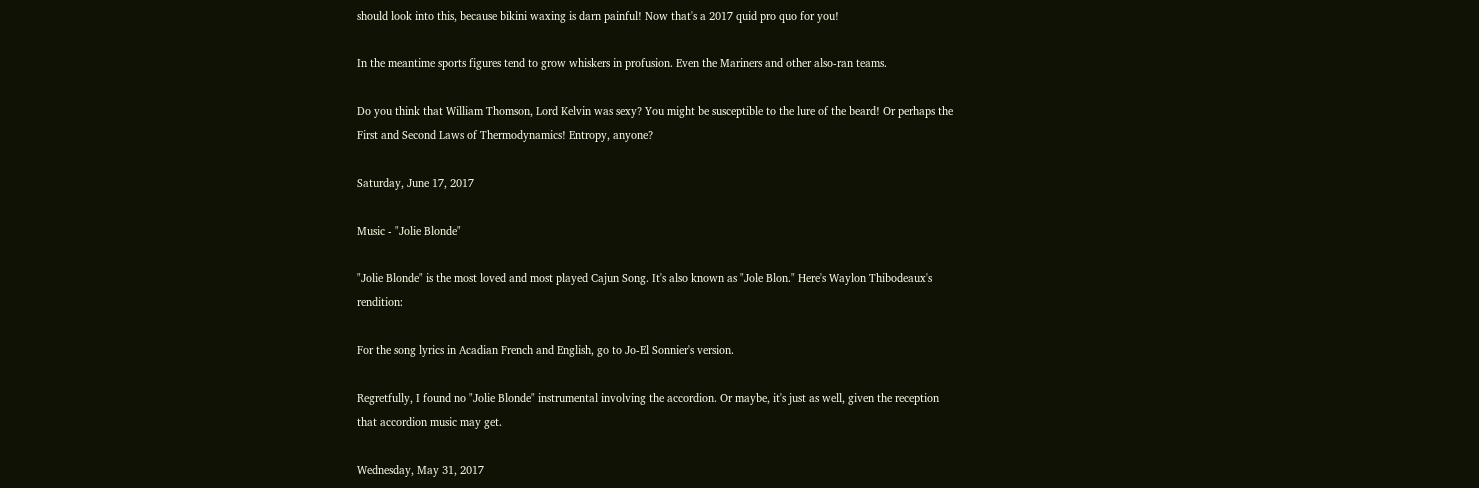should look into this, because bikini waxing is darn painful! Now that's a 2017 quid pro quo for you!

In the meantime sports figures tend to grow whiskers in profusion. Even the Mariners and other also-ran teams.

Do you think that William Thomson, Lord Kelvin was sexy? You might be susceptible to the lure of the beard! Or perhaps the First and Second Laws of Thermodynamics! Entropy, anyone?

Saturday, June 17, 2017

Music - "Jolie Blonde"

"Jolie Blonde" is the most loved and most played Cajun Song. It's also known as "Jole Blon." Here's Waylon Thibodeaux's rendition:

For the song lyrics in Acadian French and English, go to Jo-El Sonnier's version.

Regretfully, I found no "Jolie Blonde" instrumental involving the accordion. Or maybe, it's just as well, given the reception that accordion music may get.

Wednesday, May 31, 2017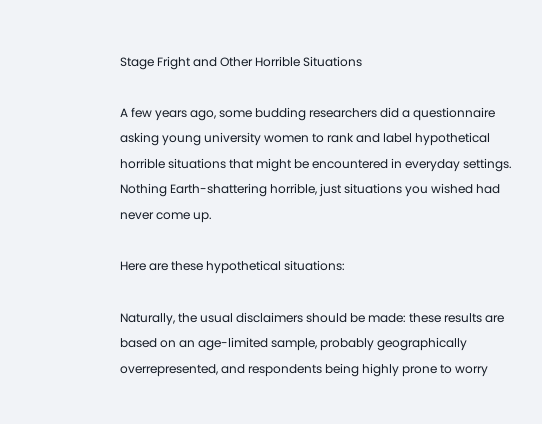Stage Fright and Other Horrible Situations

A few years ago, some budding researchers did a questionnaire asking young university women to rank and label hypothetical horrible situations that might be encountered in everyday settings.  Nothing Earth-shattering horrible, just situations you wished had never come up.

Here are these hypothetical situations:

Naturally, the usual disclaimers should be made: these results are based on an age-limited sample, probably geographically overrepresented, and respondents being highly prone to worry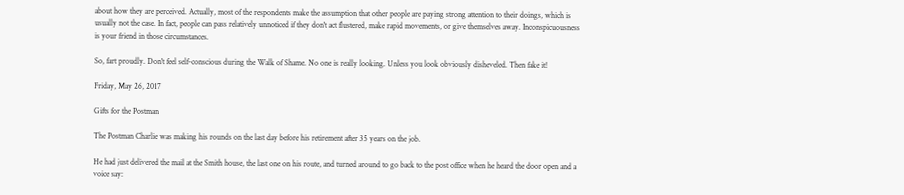about how they are perceived. Actually, most of the respondents make the assumption that other people are paying strong attention to their doings, which is usually not the case. In fact, people can pass relatively unnoticed if they don't act flustered, make rapid movements, or give themselves away. Inconspicuousness is your friend in those circumstances.

So, fart proudly. Don't feel self-conscious during the Walk of Shame. No one is really looking. Unless you look obviously disheveled. Then fake it!

Friday, May 26, 2017

Gifts for the Postman

The Postman Charlie was making his rounds on the last day before his retirement after 35 years on the job.

He had just delivered the mail at the Smith house, the last one on his route, and turned around to go back to the post office when he heard the door open and a voice say: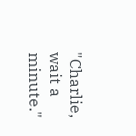"Charlie, wait a minute."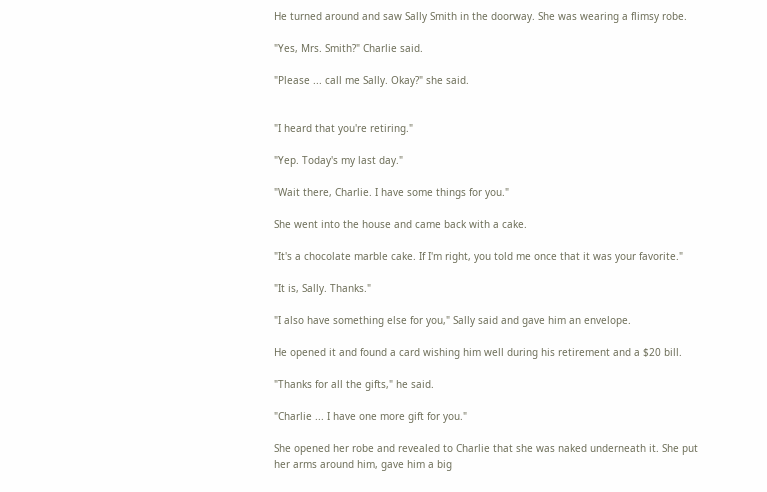He turned around and saw Sally Smith in the doorway. She was wearing a flimsy robe.

"Yes, Mrs. Smith?" Charlie said.

"Please ... call me Sally. Okay?" she said.


"I heard that you're retiring."

"Yep. Today's my last day."

"Wait there, Charlie. I have some things for you."

She went into the house and came back with a cake.

"It's a chocolate marble cake. If I'm right, you told me once that it was your favorite."

"It is, Sally. Thanks."

"I also have something else for you," Sally said and gave him an envelope.

He opened it and found a card wishing him well during his retirement and a $20 bill.

"Thanks for all the gifts," he said.

"Charlie ... I have one more gift for you."

She opened her robe and revealed to Charlie that she was naked underneath it. She put her arms around him, gave him a big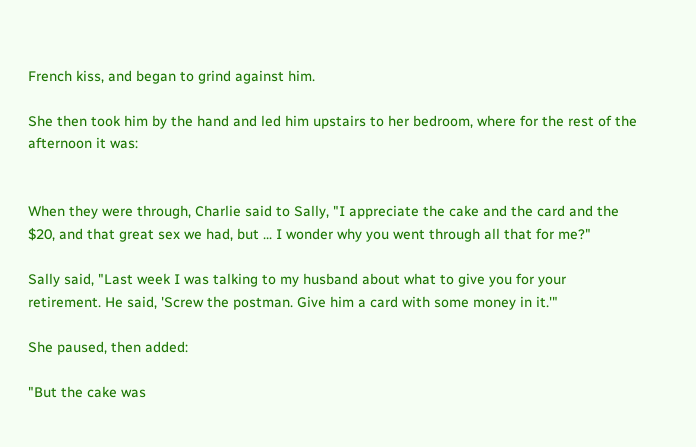French kiss, and began to grind against him.

She then took him by the hand and led him upstairs to her bedroom, where for the rest of the afternoon it was:


When they were through, Charlie said to Sally, "I appreciate the cake and the card and the $20, and that great sex we had, but ... I wonder why you went through all that for me?"

Sally said, "Last week I was talking to my husband about what to give you for your retirement. He said, 'Screw the postman. Give him a card with some money in it.'"

She paused, then added:

"But the cake was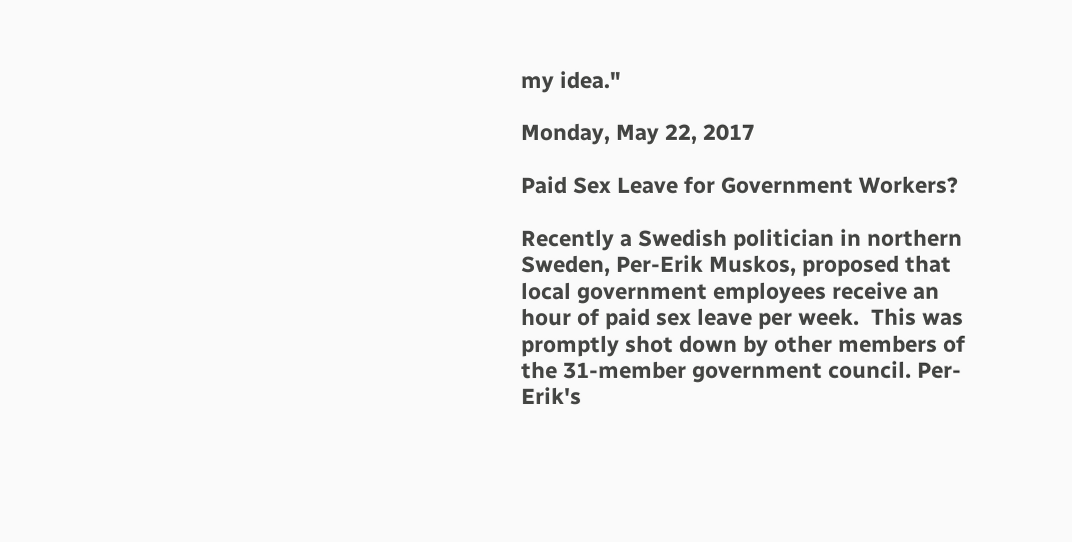my idea."

Monday, May 22, 2017

Paid Sex Leave for Government Workers?

Recently a Swedish politician in northern Sweden, Per-Erik Muskos, proposed that local government employees receive an hour of paid sex leave per week.  This was promptly shot down by other members of the 31-member government council. Per-Erik's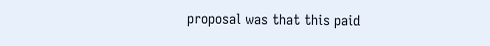proposal was that this paid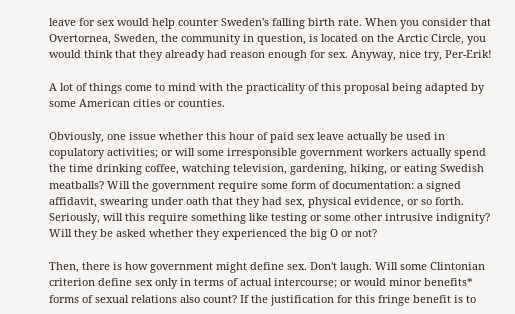leave for sex would help counter Sweden's falling birth rate. When you consider that Overtornea, Sweden, the community in question, is located on the Arctic Circle, you would think that they already had reason enough for sex. Anyway, nice try, Per-Erik!

A lot of things come to mind with the practicality of this proposal being adapted by some American cities or counties.

Obviously, one issue whether this hour of paid sex leave actually be used in copulatory activities; or will some irresponsible government workers actually spend the time drinking coffee, watching television, gardening, hiking, or eating Swedish meatballs? Will the government require some form of documentation: a signed affidavit, swearing under oath that they had sex, physical evidence, or so forth. Seriously, will this require something like testing or some other intrusive indignity? Will they be asked whether they experienced the big O or not?

Then, there is how government might define sex. Don't laugh. Will some Clintonian criterion define sex only in terms of actual intercourse; or would minor benefits* forms of sexual relations also count? If the justification for this fringe benefit is to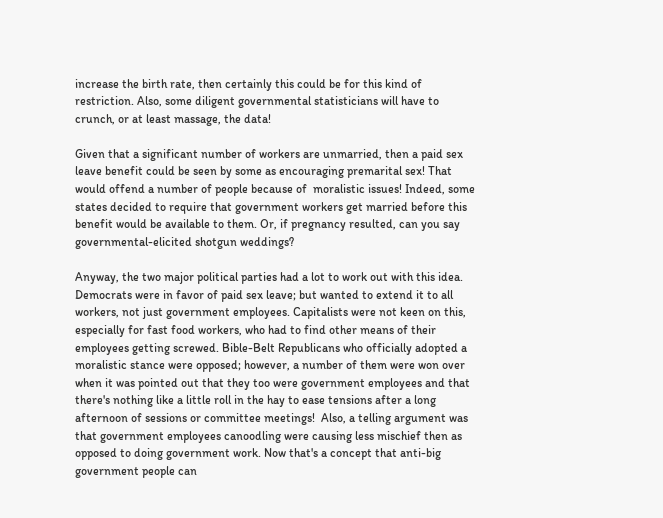increase the birth rate, then certainly this could be for this kind of restriction. Also, some diligent governmental statisticians will have to crunch, or at least massage, the data!

Given that a significant number of workers are unmarried, then a paid sex leave benefit could be seen by some as encouraging premarital sex! That would offend a number of people because of  moralistic issues! Indeed, some states decided to require that government workers get married before this benefit would be available to them. Or, if pregnancy resulted, can you say governmental-elicited shotgun weddings?

Anyway, the two major political parties had a lot to work out with this idea. Democrats were in favor of paid sex leave; but wanted to extend it to all workers, not just government employees. Capitalists were not keen on this, especially for fast food workers, who had to find other means of their employees getting screwed. Bible-Belt Republicans who officially adopted a moralistic stance were opposed; however, a number of them were won over when it was pointed out that they too were government employees and that there's nothing like a little roll in the hay to ease tensions after a long afternoon of sessions or committee meetings!  Also, a telling argument was that government employees canoodling were causing less mischief then as opposed to doing government work. Now that's a concept that anti-big government people can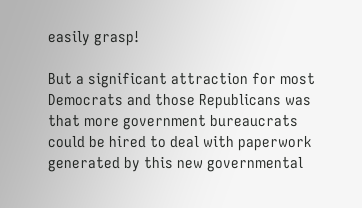easily grasp!

But a significant attraction for most Democrats and those Republicans was that more government bureaucrats could be hired to deal with paperwork generated by this new governmental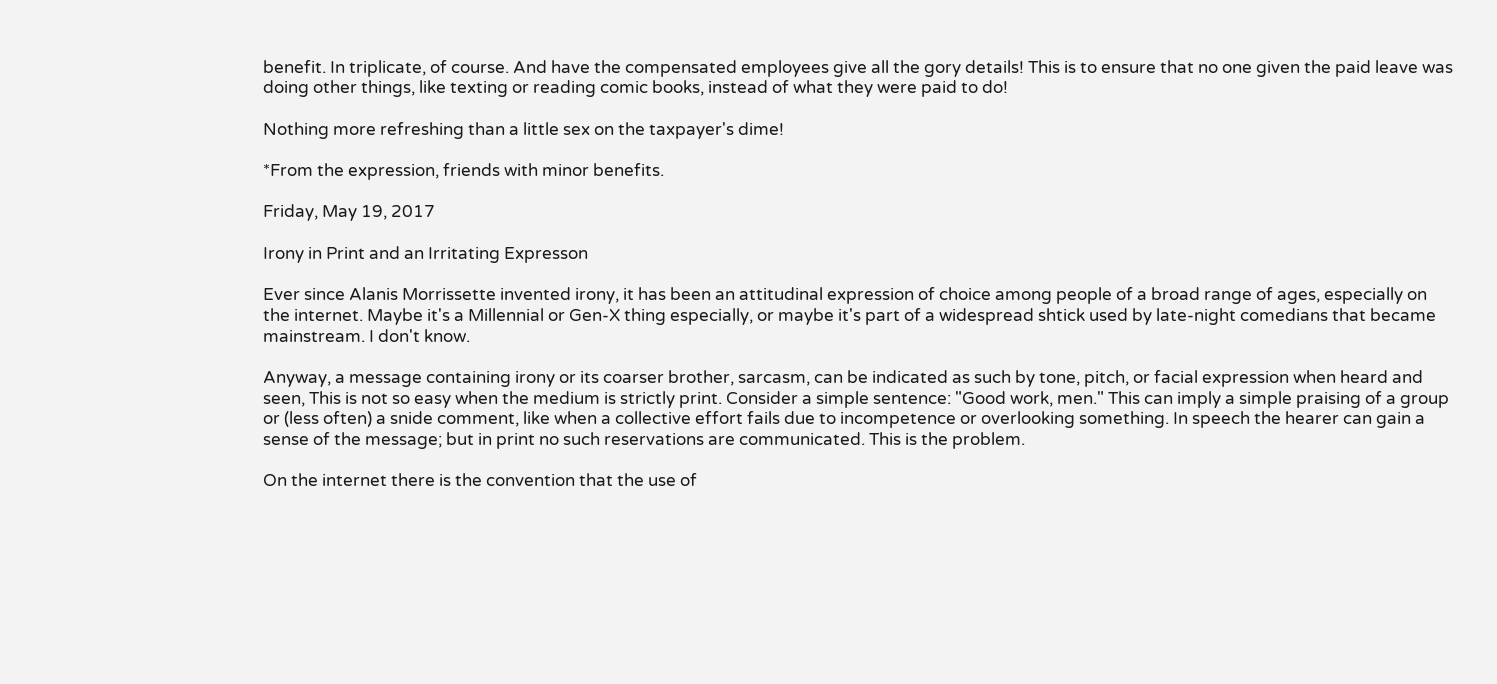benefit. In triplicate, of course. And have the compensated employees give all the gory details! This is to ensure that no one given the paid leave was doing other things, like texting or reading comic books, instead of what they were paid to do!

Nothing more refreshing than a little sex on the taxpayer's dime!

*From the expression, friends with minor benefits.

Friday, May 19, 2017

Irony in Print and an Irritating Expresson

Ever since Alanis Morrissette invented irony, it has been an attitudinal expression of choice among people of a broad range of ages, especially on the internet. Maybe it's a Millennial or Gen-X thing especially, or maybe it's part of a widespread shtick used by late-night comedians that became mainstream. I don't know.

Anyway, a message containing irony or its coarser brother, sarcasm, can be indicated as such by tone, pitch, or facial expression when heard and seen, This is not so easy when the medium is strictly print. Consider a simple sentence: "Good work, men." This can imply a simple praising of a group or (less often) a snide comment, like when a collective effort fails due to incompetence or overlooking something. In speech the hearer can gain a sense of the message; but in print no such reservations are communicated. This is the problem.

On the internet there is the convention that the use of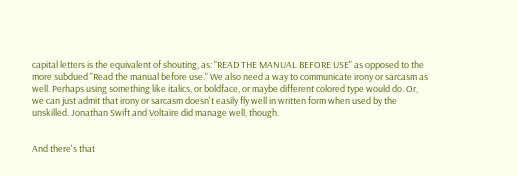capital letters is the equivalent of shouting, as: "READ THE MANUAL BEFORE USE" as opposed to the more subdued "Read the manual before use." We also need a way to communicate irony or sarcasm as well. Perhaps using something like italics, or boldface, or maybe different colored type would do. Or, we can just admit that irony or sarcasm doesn't easily fly well in written form when used by the unskilled. Jonathan Swift and Voltaire did manage well, though.


And there's that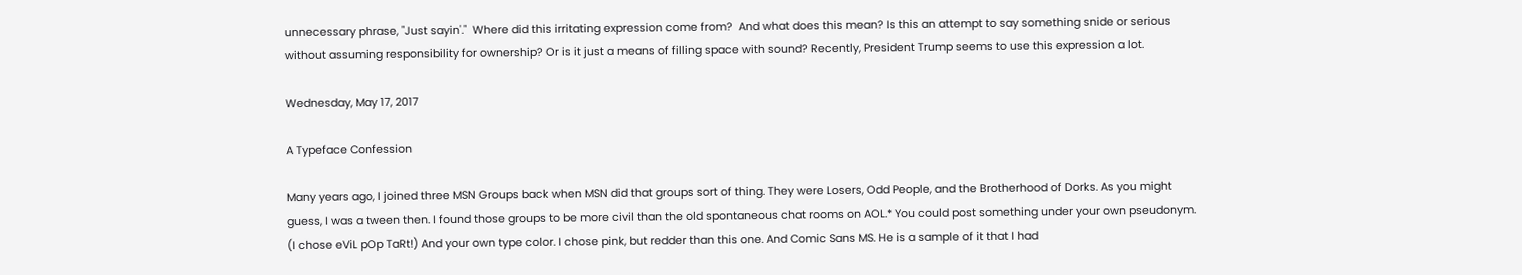unnecessary phrase, "Just sayin'."  Where did this irritating expression come from?  And what does this mean? Is this an attempt to say something snide or serious without assuming responsibility for ownership? Or is it just a means of filling space with sound? Recently, President Trump seems to use this expression a lot.

Wednesday, May 17, 2017

A Typeface Confession

Many years ago, I joined three MSN Groups back when MSN did that groups sort of thing. They were Losers, Odd People, and the Brotherhood of Dorks. As you might guess, I was a tween then. I found those groups to be more civil than the old spontaneous chat rooms on AOL.* You could post something under your own pseudonym. (I chose eViL pOp TaRt!) And your own type color. I chose pink, but redder than this one. And Comic Sans MS. He is a sample of it that I had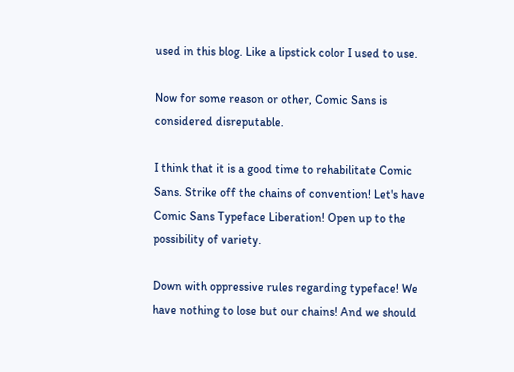used in this blog. Like a lipstick color I used to use.

Now for some reason or other, Comic Sans is considered disreputable.

I think that it is a good time to rehabilitate Comic Sans. Strike off the chains of convention! Let's have Comic Sans Typeface Liberation! Open up to the possibility of variety.

Down with oppressive rules regarding typeface! We have nothing to lose but our chains! And we should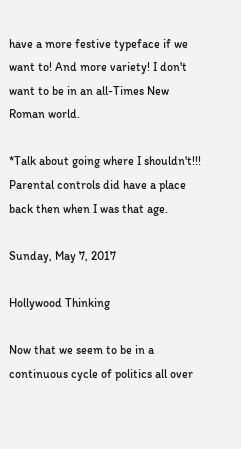have a more festive typeface if we want to! And more variety! I don't want to be in an all-Times New Roman world.

*Talk about going where I shouldn't!!! Parental controls did have a place back then when I was that age.

Sunday, May 7, 2017

Hollywood Thinking

Now that we seem to be in a continuous cycle of politics all over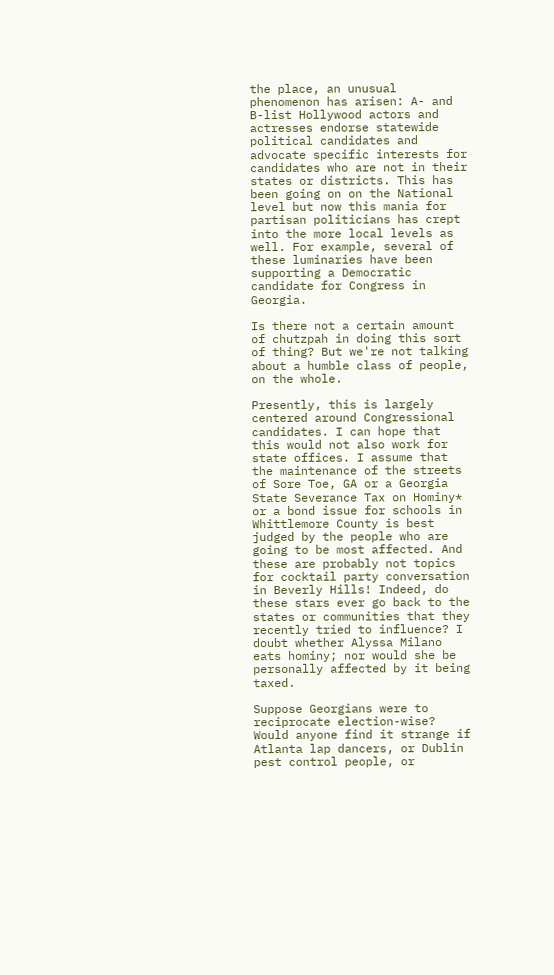the place, an unusual phenomenon has arisen: A- and B-list Hollywood actors and actresses endorse statewide political candidates and advocate specific interests for candidates who are not in their states or districts. This has been going on on the National level but now this mania for partisan politicians has crept into the more local levels as well. For example, several of these luminaries have been supporting a Democratic candidate for Congress in Georgia.

Is there not a certain amount of chutzpah in doing this sort of thing? But we're not talking about a humble class of people, on the whole.

Presently, this is largely centered around Congressional candidates. I can hope that this would not also work for state offices. I assume that the maintenance of the streets of Sore Toe, GA or a Georgia State Severance Tax on Hominy* or a bond issue for schools in Whittlemore County is best judged by the people who are going to be most affected. And these are probably not topics for cocktail party conversation in Beverly Hills! Indeed, do these stars ever go back to the states or communities that they recently tried to influence? I doubt whether Alyssa Milano eats hominy; nor would she be personally affected by it being taxed.

Suppose Georgians were to reciprocate election-wise? Would anyone find it strange if Atlanta lap dancers, or Dublin pest control people, or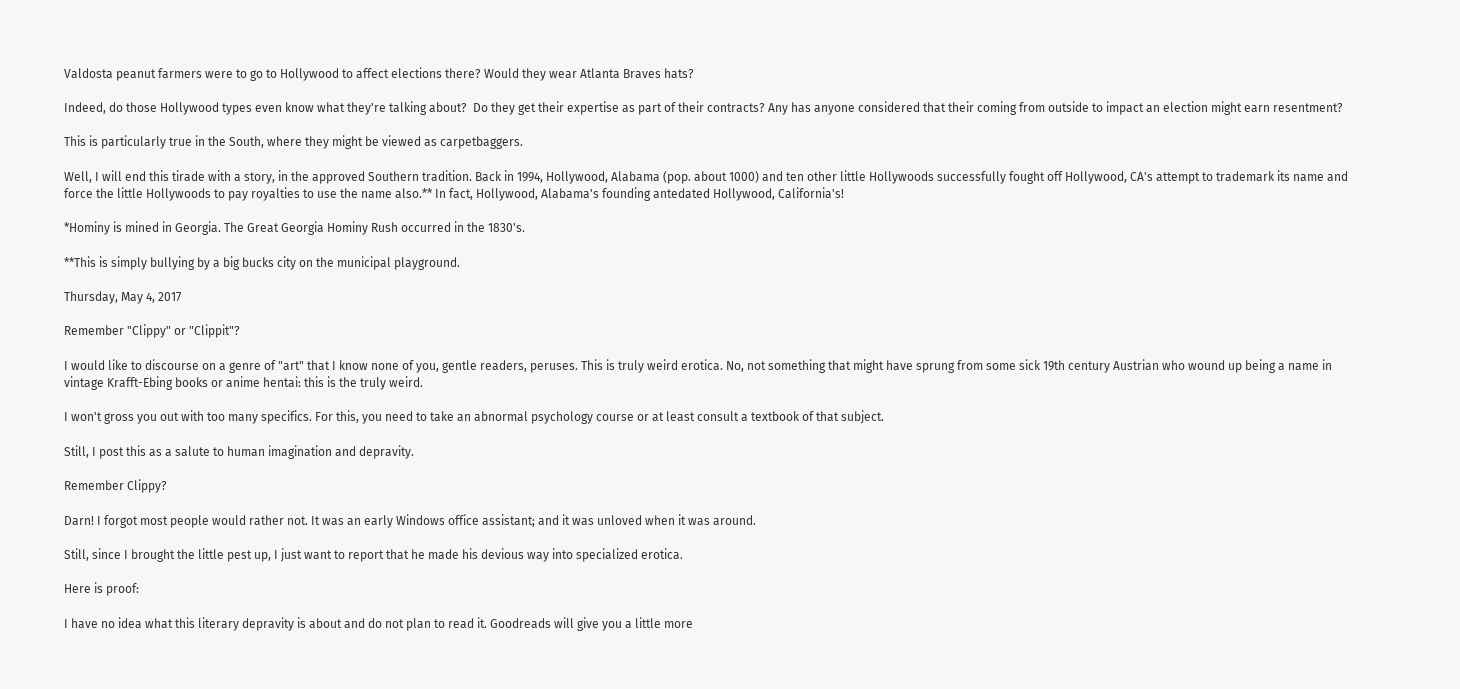Valdosta peanut farmers were to go to Hollywood to affect elections there? Would they wear Atlanta Braves hats?

Indeed, do those Hollywood types even know what they're talking about?  Do they get their expertise as part of their contracts? Any has anyone considered that their coming from outside to impact an election might earn resentment?

This is particularly true in the South, where they might be viewed as carpetbaggers.

Well, I will end this tirade with a story, in the approved Southern tradition. Back in 1994, Hollywood, Alabama (pop. about 1000) and ten other little Hollywoods successfully fought off Hollywood, CA's attempt to trademark its name and force the little Hollywoods to pay royalties to use the name also.** In fact, Hollywood, Alabama's founding antedated Hollywood, California's!

*Hominy is mined in Georgia. The Great Georgia Hominy Rush occurred in the 1830's.

**This is simply bullying by a big bucks city on the municipal playground.

Thursday, May 4, 2017

Remember "Clippy" or "Clippit"?

I would like to discourse on a genre of "art" that I know none of you, gentle readers, peruses. This is truly weird erotica. No, not something that might have sprung from some sick 19th century Austrian who wound up being a name in vintage Krafft-Ebing books or anime hentai: this is the truly weird.

I won't gross you out with too many specifics. For this, you need to take an abnormal psychology course or at least consult a textbook of that subject.

Still, I post this as a salute to human imagination and depravity.

Remember Clippy?

Darn! I forgot most people would rather not. It was an early Windows office assistant; and it was unloved when it was around.

Still, since I brought the little pest up, I just want to report that he made his devious way into specialized erotica.

Here is proof:

I have no idea what this literary depravity is about and do not plan to read it. Goodreads will give you a little more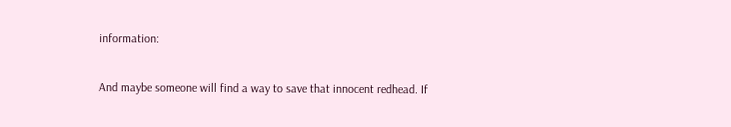information:

And maybe someone will find a way to save that innocent redhead. If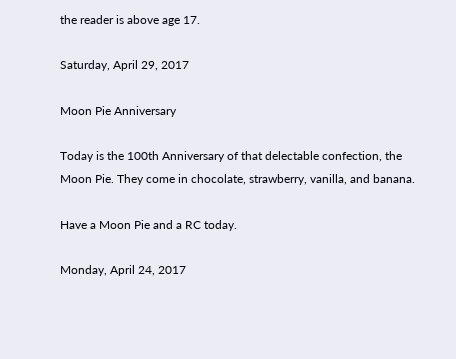the reader is above age 17.

Saturday, April 29, 2017

Moon Pie Anniversary

Today is the 100th Anniversary of that delectable confection, the Moon Pie. They come in chocolate, strawberry, vanilla, and banana.

Have a Moon Pie and a RC today.

Monday, April 24, 2017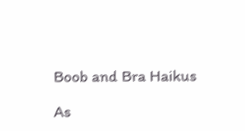Boob and Bra Haikus

As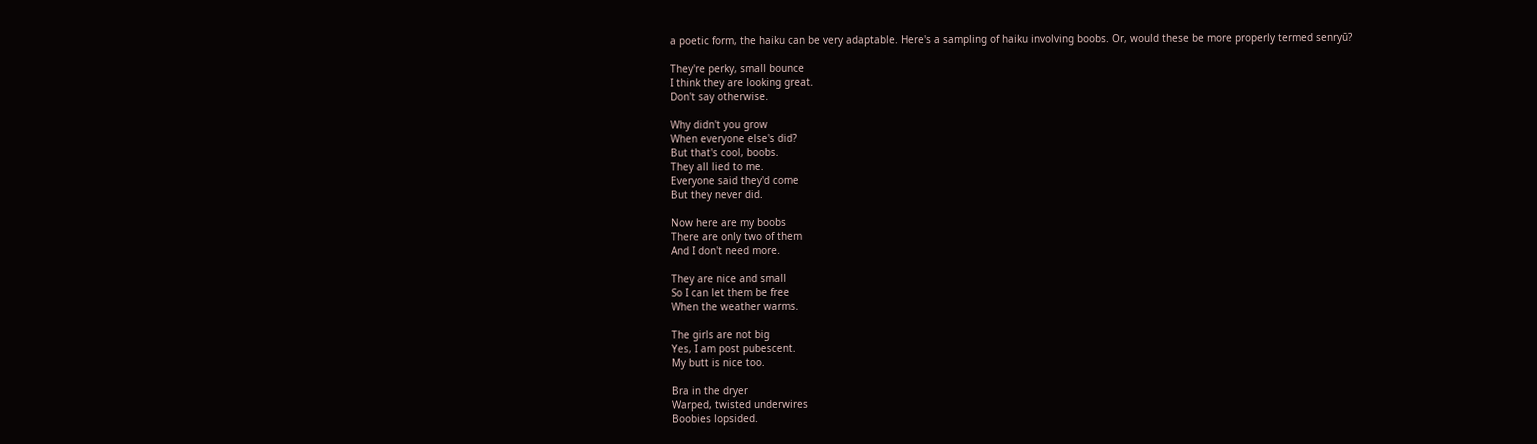a poetic form, the haiku can be very adaptable. Here's a sampling of haiku involving boobs. Or, would these be more properly termed senryū?

They're perky, small bounce
I think they are looking great.
Don't say otherwise.

Why didn't you grow
When everyone else's did?
But that's cool, boobs.
They all lied to me.
Everyone said they'd come
But they never did.

Now here are my boobs
There are only two of them
And I don't need more.

They are nice and small
So I can let them be free
When the weather warms.

The girls are not big
Yes, I am post pubescent.
My butt is nice too.

Bra in the dryer
Warped, twisted underwires
Boobies lopsided.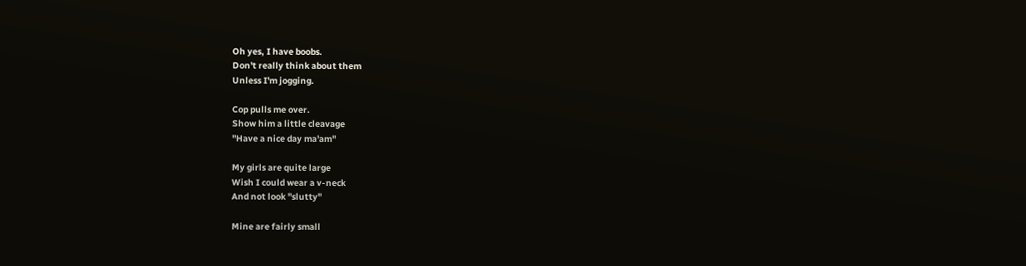Oh yes, I have boobs.
Don't really think about them
Unless I'm jogging.

Cop pulls me over.
Show him a little cleavage
"Have a nice day ma'am"

My girls are quite large
Wish I could wear a v-neck
And not look "slutty"

Mine are fairly small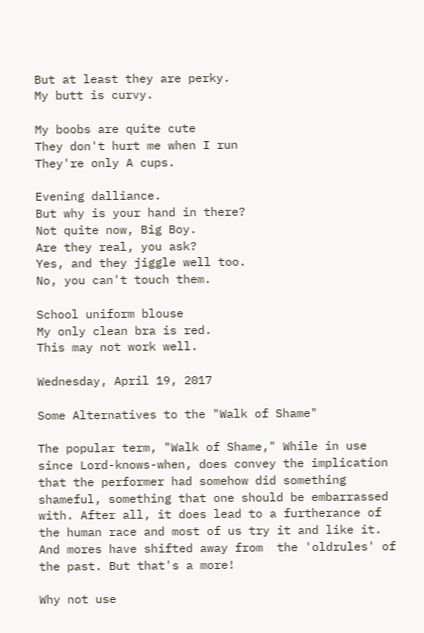But at least they are perky.
My butt is curvy.

My boobs are quite cute
They don't hurt me when I run
They're only A cups.

Evening dalliance.
But why is your hand in there?
Not quite now, Big Boy.
Are they real, you ask?
Yes, and they jiggle well too.
No, you can't touch them.

School uniform blouse
My only clean bra is red.
This may not work well.

Wednesday, April 19, 2017

Some Alternatives to the "Walk of Shame"

The popular term, "Walk of Shame," While in use since Lord-knows-when, does convey the implication that the performer had somehow did something shameful, something that one should be embarrassed with. After all, it does lead to a furtherance of the human race and most of us try it and like it. And mores have shifted away from  the 'oldrules' of the past. But that's a more!

Why not use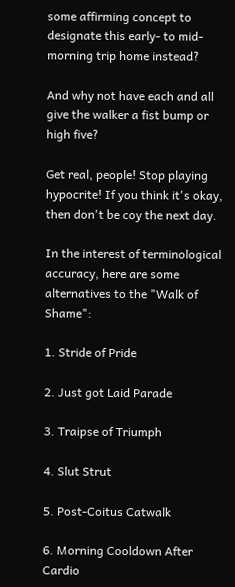some affirming concept to designate this early- to mid-morning trip home instead?

And why not have each and all give the walker a fist bump or high five?

Get real, people! Stop playing hypocrite! If you think it's okay, then don't be coy the next day.

In the interest of terminological accuracy, here are some alternatives to the "Walk of Shame":

1. Stride of Pride

2. Just got Laid Parade

3. Traipse of Triumph

4. Slut Strut

5. Post-Coitus Catwalk

6. Morning Cooldown After Cardio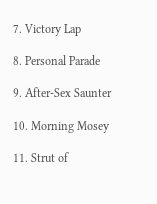7. Victory Lap

8. Personal Parade

9. After-Sex Saunter

10. Morning Mosey

11. Strut of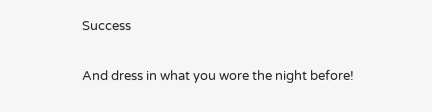Success

And dress in what you wore the night before!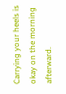Carrying your heels is okay on the morning afterward.